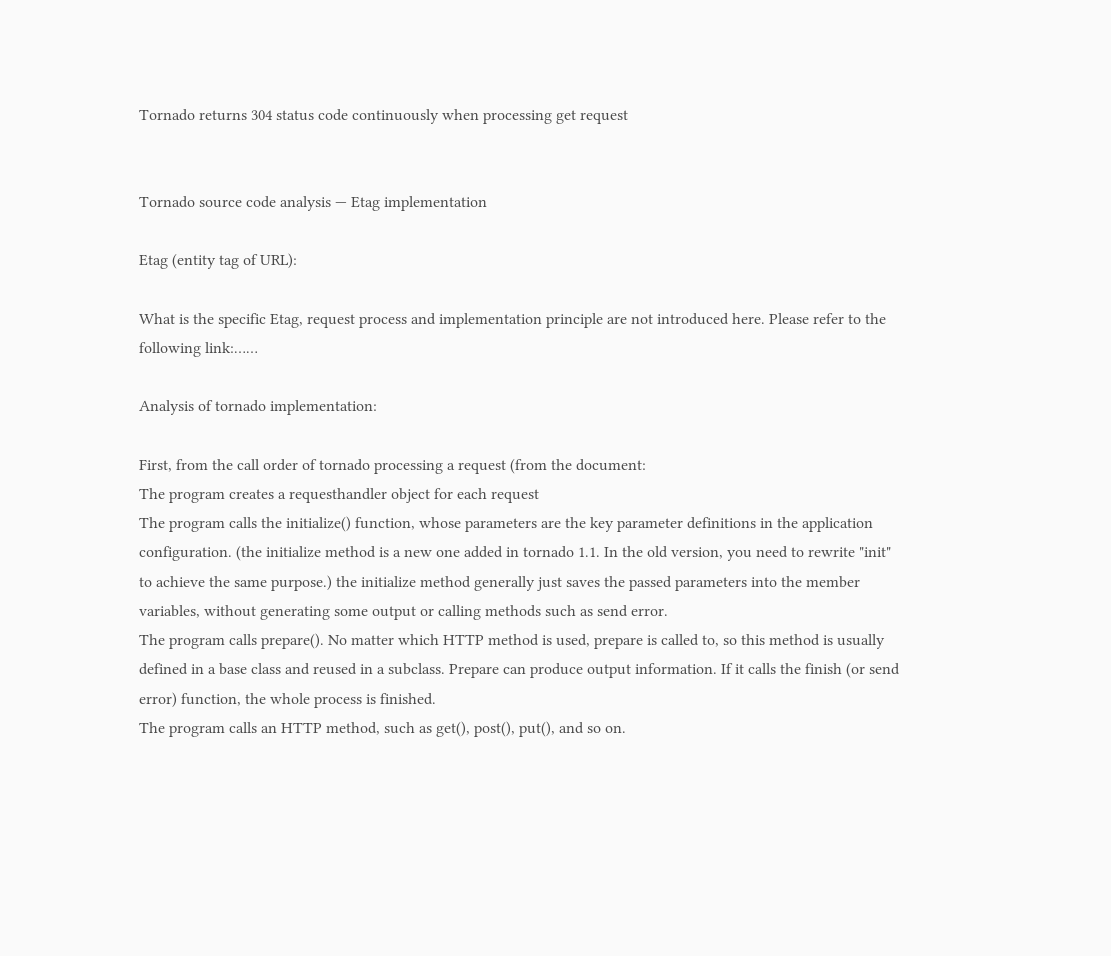Tornado returns 304 status code continuously when processing get request


Tornado source code analysis — Etag implementation

Etag (entity tag of URL):

What is the specific Etag, request process and implementation principle are not introduced here. Please refer to the following link:……

Analysis of tornado implementation:

First, from the call order of tornado processing a request (from the document:
The program creates a requesthandler object for each request
The program calls the initialize() function, whose parameters are the key parameter definitions in the application configuration. (the initialize method is a new one added in tornado 1.1. In the old version, you need to rewrite "init" to achieve the same purpose.) the initialize method generally just saves the passed parameters into the member variables, without generating some output or calling methods such as send error.
The program calls prepare(). No matter which HTTP method is used, prepare is called to, so this method is usually defined in a base class and reused in a subclass. Prepare can produce output information. If it calls the finish (or send error) function, the whole process is finished.
The program calls an HTTP method, such as get(), post(), put(), and so on.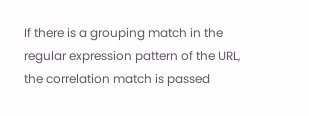If there is a grouping match in the regular expression pattern of the URL, the correlation match is passed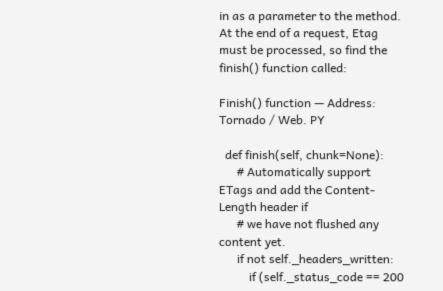in as a parameter to the method.
At the end of a request, Etag must be processed, so find the finish() function called:

Finish() function — Address: Tornado / Web. PY

  def finish(self, chunk=None):
      # Automatically support ETags and add the Content-Length header if
      # we have not flushed any content yet.
      if not self._headers_written:
          if (self._status_code == 200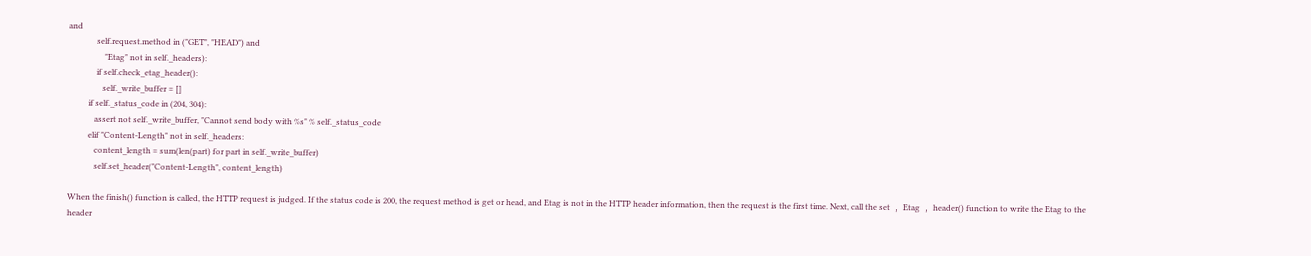and
              self.request.method in ("GET", "HEAD") and
                  "Etag" not in self._headers):
              if self.check_etag_header():
                 self._write_buffer = []
          if self._status_code in (204, 304):
             assert not self._write_buffer, "Cannot send body with %s" % self._status_code
          elif "Content-Length" not in self._headers:
             content_length = sum(len(part) for part in self._write_buffer)
             self.set_header("Content-Length", content_length)

When the finish() function is called, the HTTP request is judged. If the status code is 200, the request method is get or head, and Etag is not in the HTTP header information, then the request is the first time. Next, call the set ﹐ Etag ﹐ header() function to write the Etag to the header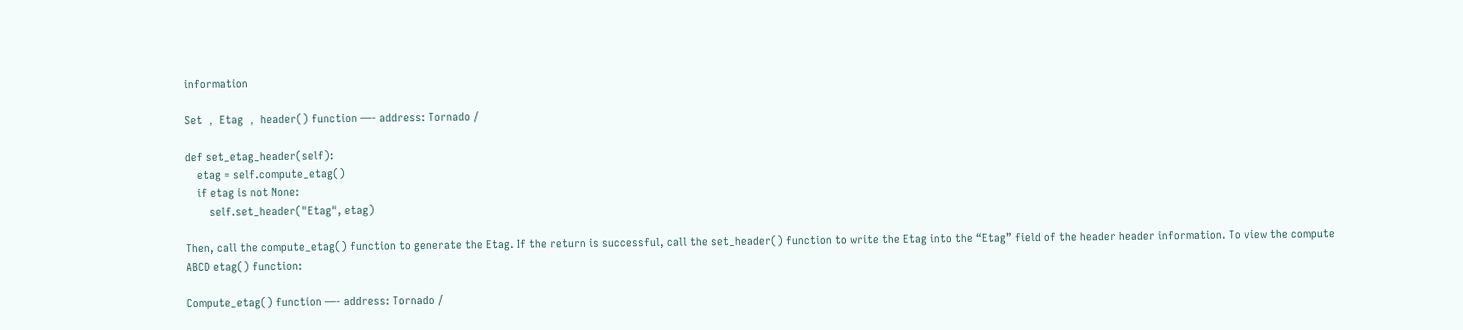information

Set ﹐ Etag ﹐ header() function —- address: Tornado /

def set_etag_header(self):
    etag = self.compute_etag()
    if etag is not None:
        self.set_header("Etag", etag)

Then, call the compute_etag() function to generate the Etag. If the return is successful, call the set_header() function to write the Etag into the “Etag” field of the header header information. To view the compute ABCD etag() function:

Compute_etag() function —- address: Tornado /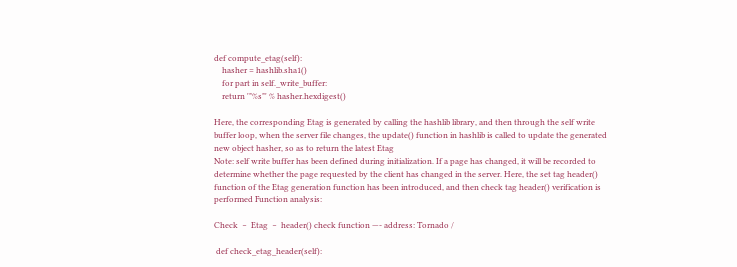def compute_etag(self):
    hasher = hashlib.sha1()
    for part in self._write_buffer:
    return '"%s"' % hasher.hexdigest()

Here, the corresponding Etag is generated by calling the hashlib library, and then through the self write buffer loop, when the server file changes, the update() function in hashlib is called to update the generated new object hasher, so as to return the latest Etag
Note: self write buffer has been defined during initialization. If a page has changed, it will be recorded to determine whether the page requested by the client has changed in the server. Here, the set tag header() function of the Etag generation function has been introduced, and then check tag header() verification is performed Function analysis:

Check ﹣ Etag ﹣ header() check function —- address: Tornado /

 def check_etag_header(self):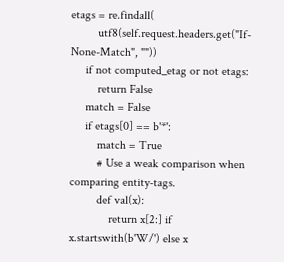etags = re.findall(
         utf8(self.request.headers.get("If-None-Match", ""))
     if not computed_etag or not etags:
         return False
     match = False
     if etags[0] == b'*':
         match = True
         # Use a weak comparison when comparing entity-tags.
         def val(x):
             return x[2:] if x.startswith(b'W/') else x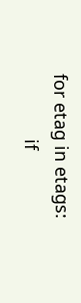for etag in etags:
             if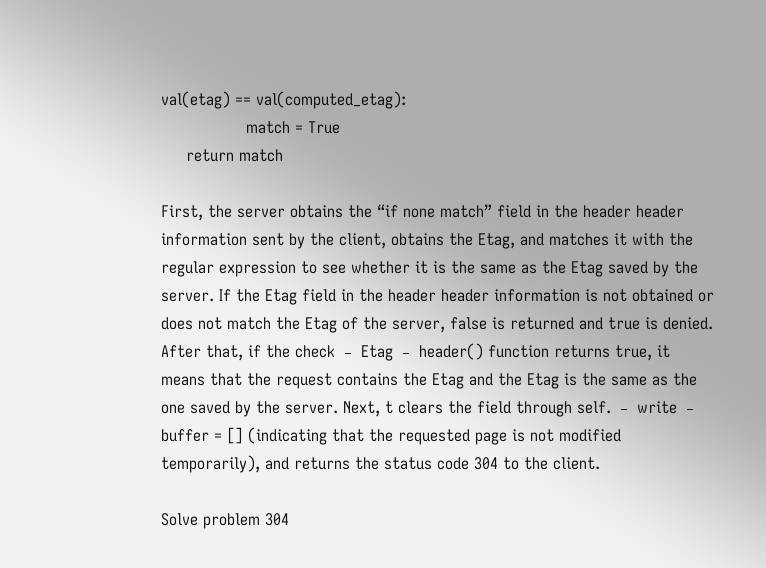val(etag) == val(computed_etag):
                 match = True
     return match

First, the server obtains the “if none match” field in the header header information sent by the client, obtains the Etag, and matches it with the regular expression to see whether it is the same as the Etag saved by the server. If the Etag field in the header header information is not obtained or does not match the Etag of the server, false is returned and true is denied.
After that, if the check ﹣ Etag ﹣ header() function returns true, it means that the request contains the Etag and the Etag is the same as the one saved by the server. Next, t clears the field through self. ﹣ write ﹣ buffer = [] (indicating that the requested page is not modified temporarily), and returns the status code 304 to the client.

Solve problem 304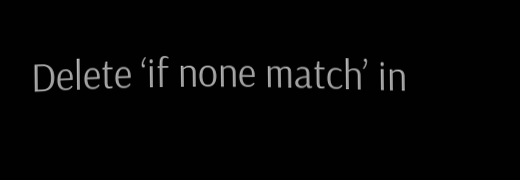Delete ‘if none match’ in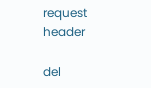request header

del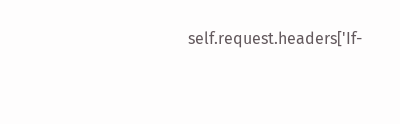self.request.headers['If-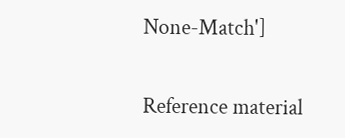None-Match']

Reference material